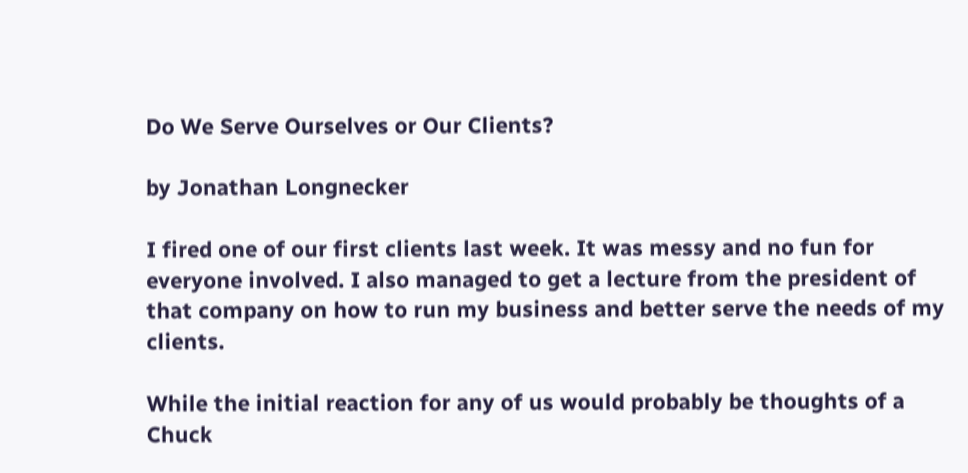Do We Serve Ourselves or Our Clients?

by Jonathan Longnecker

I fired one of our first clients last week. It was messy and no fun for everyone involved. I also managed to get a lecture from the president of that company on how to run my business and better serve the needs of my clients.

While the initial reaction for any of us would probably be thoughts of a Chuck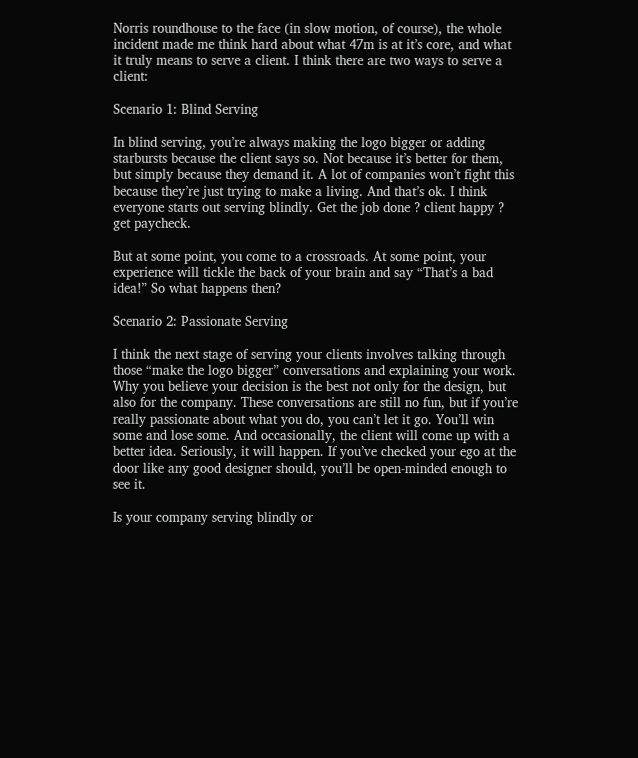Norris roundhouse to the face (in slow motion, of course), the whole incident made me think hard about what 47m is at it’s core, and what it truly means to serve a client. I think there are two ways to serve a client:

Scenario 1: Blind Serving

In blind serving, you’re always making the logo bigger or adding starbursts because the client says so. Not because it’s better for them, but simply because they demand it. A lot of companies won’t fight this because they’re just trying to make a living. And that’s ok. I think everyone starts out serving blindly. Get the job done ? client happy ? get paycheck.

But at some point, you come to a crossroads. At some point, your experience will tickle the back of your brain and say “That’s a bad idea!” So what happens then?

Scenario 2: Passionate Serving

I think the next stage of serving your clients involves talking through those “make the logo bigger” conversations and explaining your work. Why you believe your decision is the best not only for the design, but also for the company. These conversations are still no fun, but if you’re really passionate about what you do, you can’t let it go. You’ll win some and lose some. And occasionally, the client will come up with a better idea. Seriously, it will happen. If you’ve checked your ego at the door like any good designer should, you’ll be open-minded enough to see it.

Is your company serving blindly or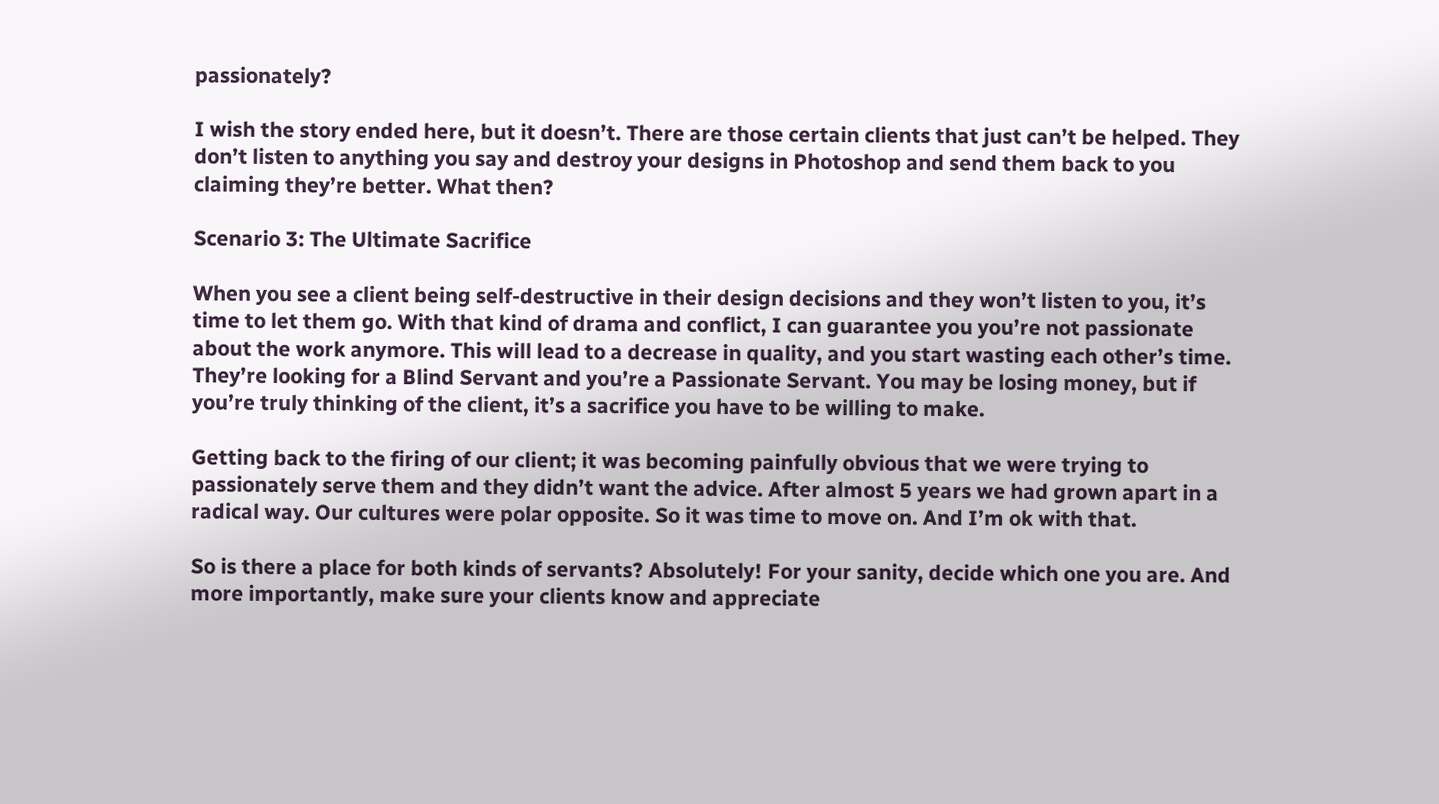passionately?

I wish the story ended here, but it doesn’t. There are those certain clients that just can’t be helped. They don’t listen to anything you say and destroy your designs in Photoshop and send them back to you claiming they’re better. What then?

Scenario 3: The Ultimate Sacrifice

When you see a client being self-destructive in their design decisions and they won’t listen to you, it’s time to let them go. With that kind of drama and conflict, I can guarantee you you’re not passionate about the work anymore. This will lead to a decrease in quality, and you start wasting each other’s time. They’re looking for a Blind Servant and you’re a Passionate Servant. You may be losing money, but if you’re truly thinking of the client, it’s a sacrifice you have to be willing to make.

Getting back to the firing of our client; it was becoming painfully obvious that we were trying to passionately serve them and they didn’t want the advice. After almost 5 years we had grown apart in a radical way. Our cultures were polar opposite. So it was time to move on. And I’m ok with that.

So is there a place for both kinds of servants? Absolutely! For your sanity, decide which one you are. And more importantly, make sure your clients know and appreciate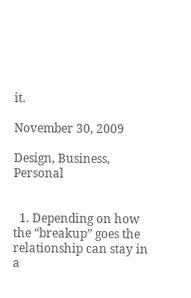it.

November 30, 2009

Design, Business, Personal


  1. Depending on how the “breakup” goes the relationship can stay in a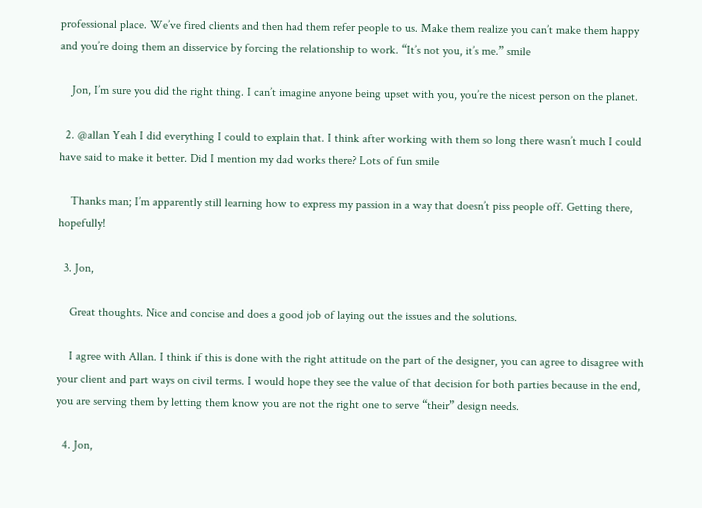professional place. We’ve fired clients and then had them refer people to us. Make them realize you can’t make them happy and you’re doing them an disservice by forcing the relationship to work. “It’s not you, it’s me.” smile

    Jon, I’m sure you did the right thing. I can’t imagine anyone being upset with you, you’re the nicest person on the planet.

  2. @allan Yeah I did everything I could to explain that. I think after working with them so long there wasn’t much I could have said to make it better. Did I mention my dad works there? Lots of fun smile

    Thanks man; I’m apparently still learning how to express my passion in a way that doesn’t piss people off. Getting there, hopefully!

  3. Jon,

    Great thoughts. Nice and concise and does a good job of laying out the issues and the solutions.

    I agree with Allan. I think if this is done with the right attitude on the part of the designer, you can agree to disagree with your client and part ways on civil terms. I would hope they see the value of that decision for both parties because in the end, you are serving them by letting them know you are not the right one to serve “their” design needs.

  4. Jon,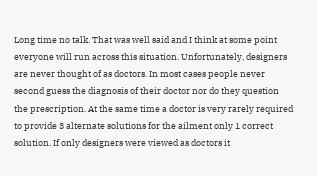Long time no talk. That was well said and I think at some point everyone will run across this situation. Unfortunately, designers are never thought of as doctors. In most cases people never second guess the diagnosis of their doctor nor do they question the prescription. At the same time a doctor is very rarely required to provide 3 alternate solutions for the ailment only 1 correct solution. If only designers were viewed as doctors it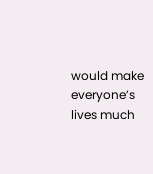would make everyone’s lives much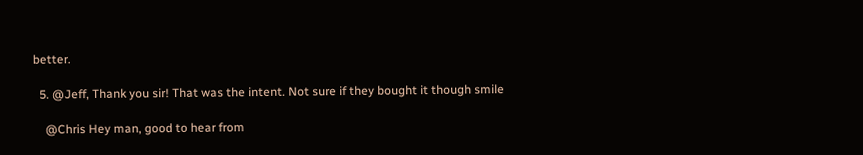better.

  5. @Jeff, Thank you sir! That was the intent. Not sure if they bought it though smile

    @Chris Hey man, good to hear from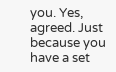you. Yes, agreed. Just because you have a set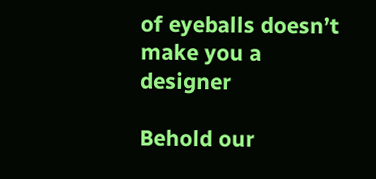of eyeballs doesn’t make you a designer

Behold our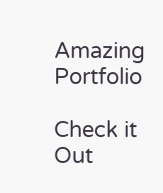Amazing Portfolio

Check it Out